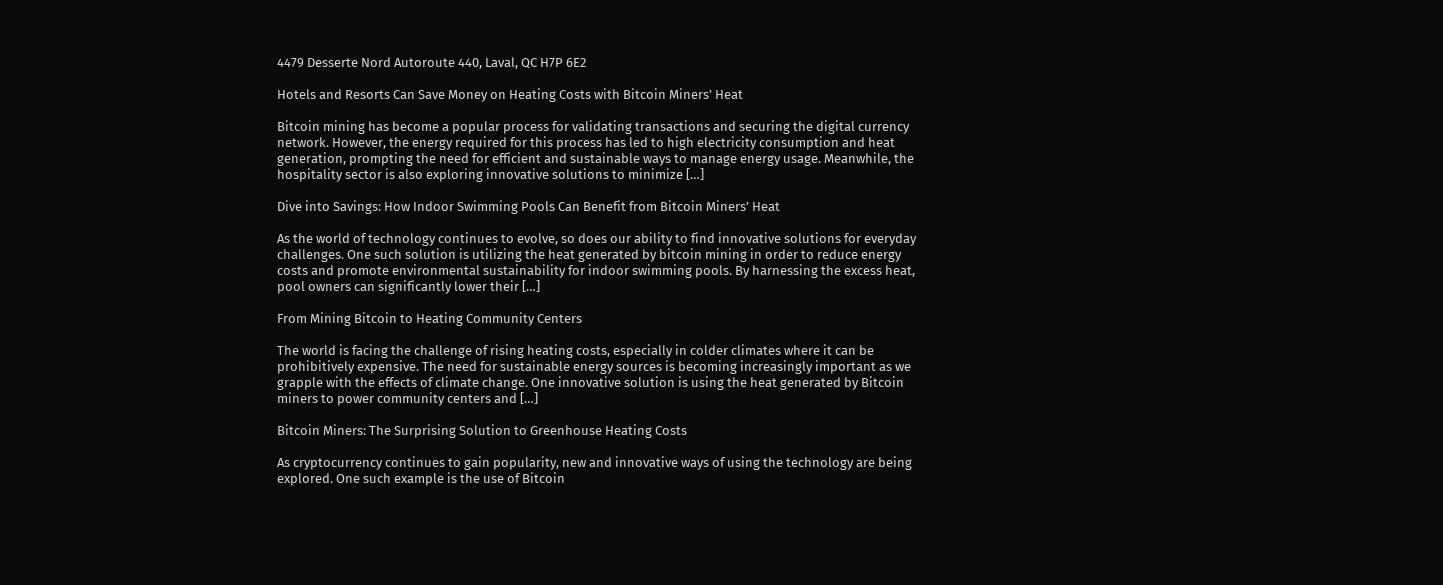4479 Desserte Nord Autoroute 440, Laval, QC H7P 6E2

Hotels and Resorts Can Save Money on Heating Costs with Bitcoin Miners’ Heat

Bitcoin mining has become a popular process for validating transactions and securing the digital currency network. However, the energy required for this process has led to high electricity consumption and heat generation, prompting the need for efficient and sustainable ways to manage energy usage. Meanwhile, the hospitality sector is also exploring innovative solutions to minimize […]

Dive into Savings: How Indoor Swimming Pools Can Benefit from Bitcoin Miners’ Heat

As the world of technology continues to evolve, so does our ability to find innovative solutions for everyday challenges. One such solution is utilizing the heat generated by bitcoin mining in order to reduce energy costs and promote environmental sustainability for indoor swimming pools. By harnessing the excess heat, pool owners can significantly lower their […]

From Mining Bitcoin to Heating Community Centers

The world is facing the challenge of rising heating costs, especially in colder climates where it can be prohibitively expensive. The need for sustainable energy sources is becoming increasingly important as we grapple with the effects of climate change. One innovative solution is using the heat generated by Bitcoin miners to power community centers and […]

Bitcoin Miners: The Surprising Solution to Greenhouse Heating Costs

As cryptocurrency continues to gain popularity, new and innovative ways of using the technology are being explored. One such example is the use of Bitcoin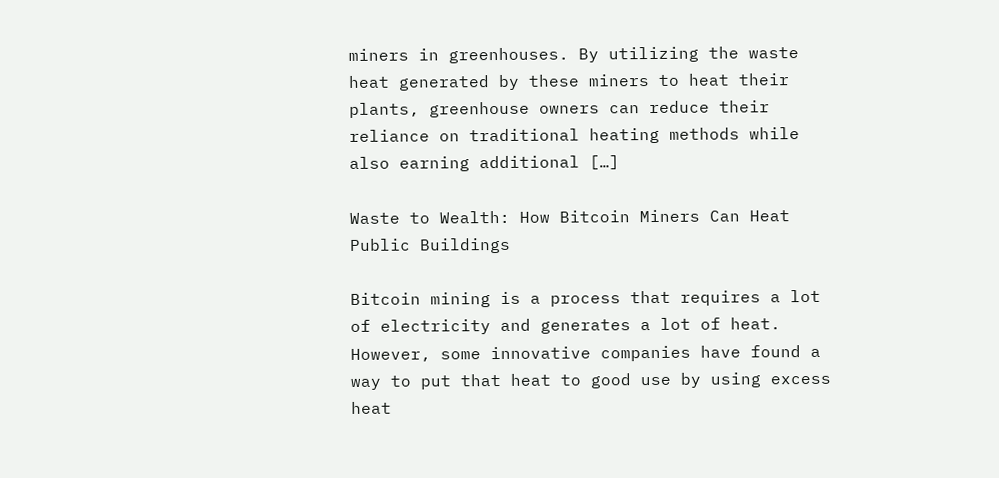miners in greenhouses. By utilizing the waste heat generated by these miners to heat their plants, greenhouse owners can reduce their reliance on traditional heating methods while also earning additional […]

Waste to Wealth: How Bitcoin Miners Can Heat Public Buildings

Bitcoin mining is a process that requires a lot of electricity and generates a lot of heat. However, some innovative companies have found a way to put that heat to good use by using excess heat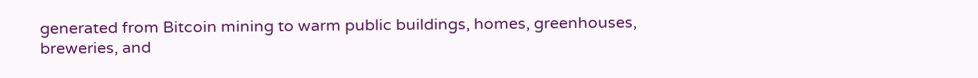generated from Bitcoin mining to warm public buildings, homes, greenhouses, breweries, and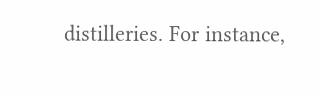distilleries. For instance,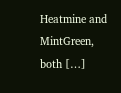Heatmine and MintGreen, both […]